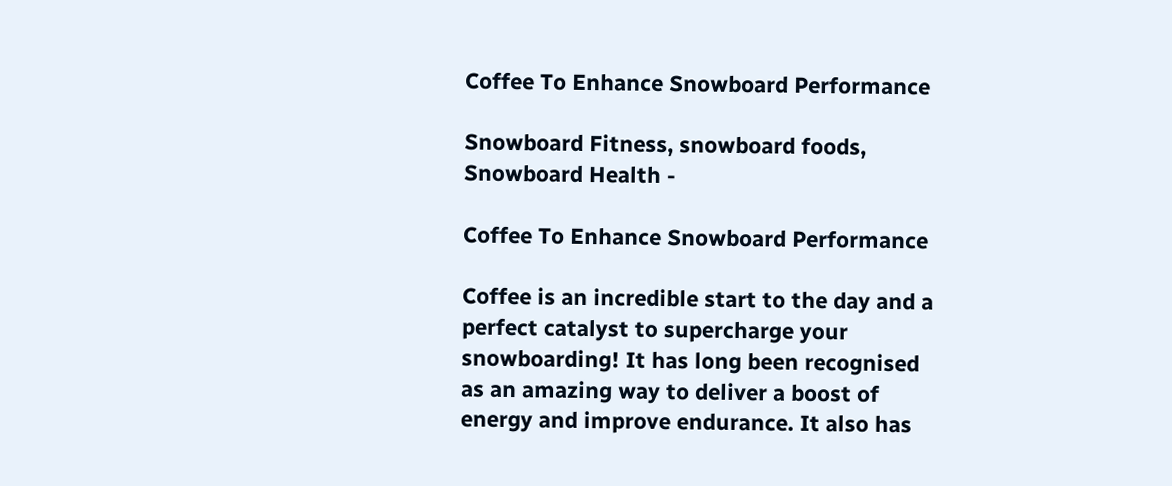Coffee To Enhance Snowboard Performance

Snowboard Fitness, snowboard foods, Snowboard Health -

Coffee To Enhance Snowboard Performance

Coffee is an incredible start to the day and a perfect catalyst to supercharge your snowboarding! It has long been recognised as an amazing way to deliver a boost of energy and improve endurance. It also has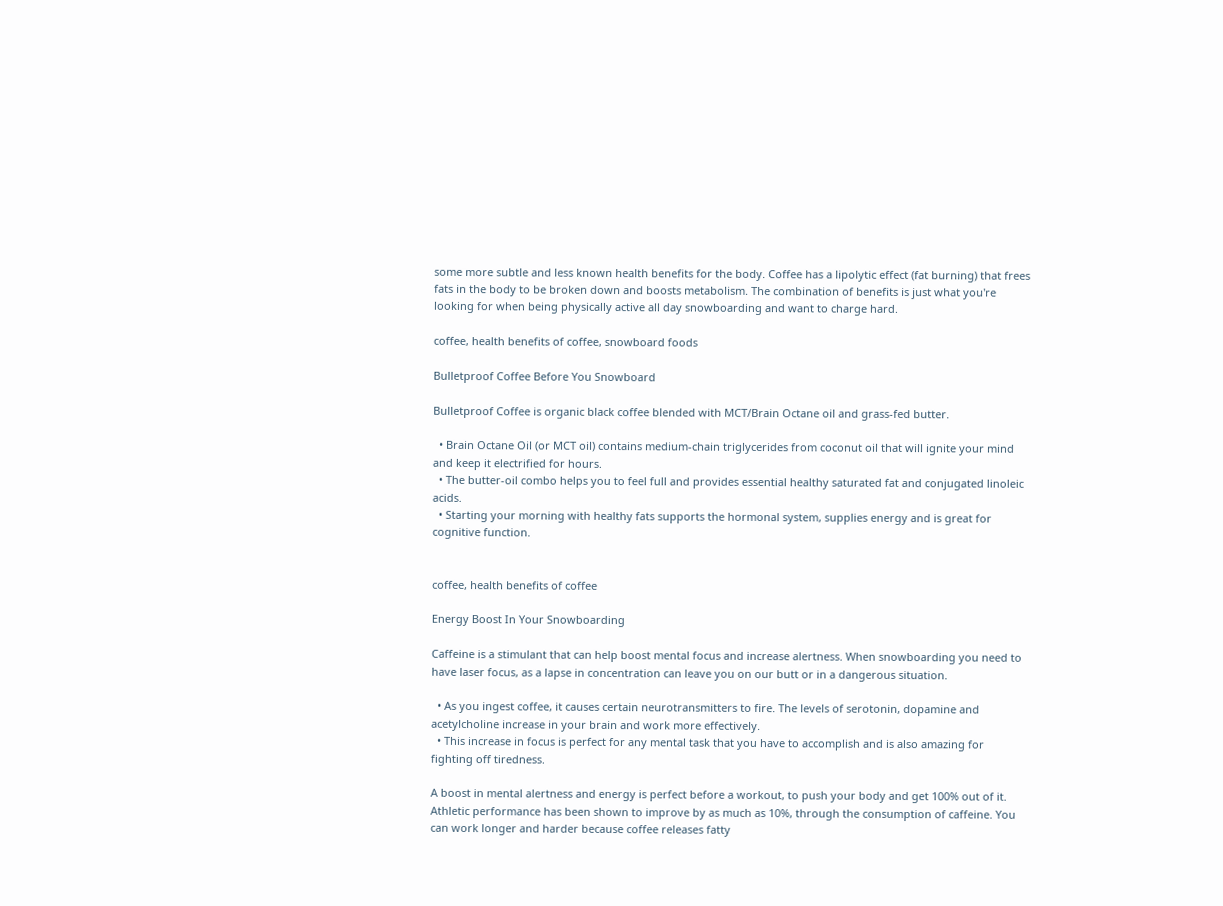some more subtle and less known health benefits for the body. Coffee has a lipolytic effect (fat burning) that frees fats in the body to be broken down and boosts metabolism. The combination of benefits is just what you're looking for when being physically active all day snowboarding and want to charge hard.

coffee, health benefits of coffee, snowboard foods

Bulletproof Coffee Before You Snowboard

Bulletproof Coffee is organic black coffee blended with MCT/Brain Octane oil and grass-fed butter.

  • Brain Octane Oil (or MCT oil) contains medium-chain triglycerides from coconut oil that will ignite your mind and keep it electrified for hours.
  • The butter-oil combo helps you to feel full and provides essential healthy saturated fat and conjugated linoleic acids.
  • Starting your morning with healthy fats supports the hormonal system, supplies energy and is great for cognitive function.


coffee, health benefits of coffee

Energy Boost In Your Snowboarding

Caffeine is a stimulant that can help boost mental focus and increase alertness. When snowboarding you need to have laser focus, as a lapse in concentration can leave you on our butt or in a dangerous situation.

  • As you ingest coffee, it causes certain neurotransmitters to fire. The levels of serotonin, dopamine and acetylcholine increase in your brain and work more effectively.
  • This increase in focus is perfect for any mental task that you have to accomplish and is also amazing for fighting off tiredness.

A boost in mental alertness and energy is perfect before a workout, to push your body and get 100% out of it. Athletic performance has been shown to improve by as much as 10%, through the consumption of caffeine. You can work longer and harder because coffee releases fatty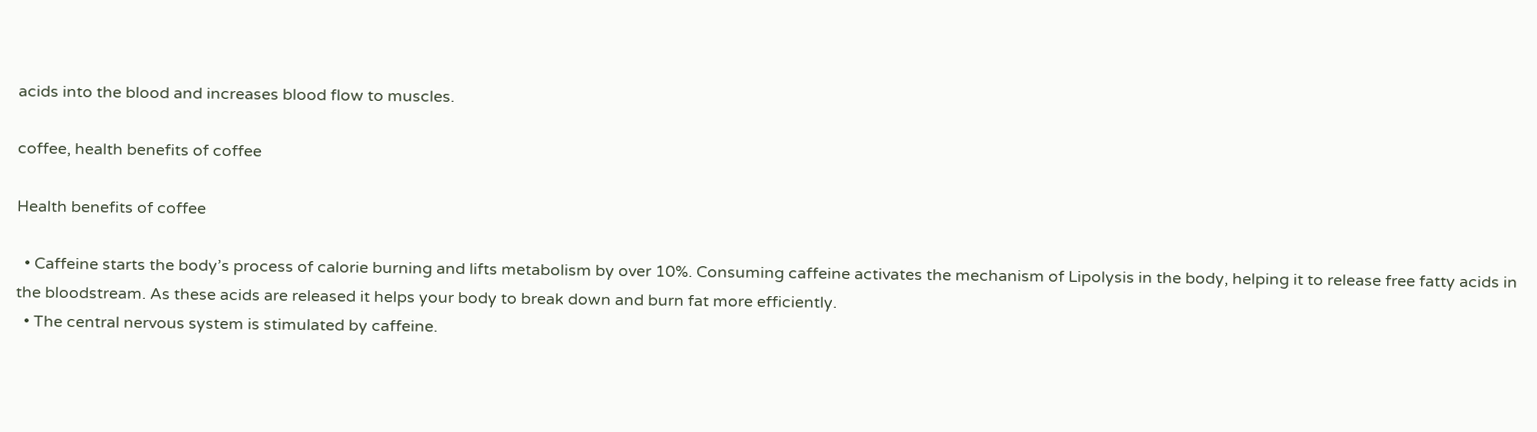acids into the blood and increases blood flow to muscles.

coffee, health benefits of coffee

Health benefits of coffee

  • Caffeine starts the body’s process of calorie burning and lifts metabolism by over 10%. Consuming caffeine activates the mechanism of Lipolysis in the body, helping it to release free fatty acids in the bloodstream. As these acids are released it helps your body to break down and burn fat more efficiently.
  • The central nervous system is stimulated by caffeine.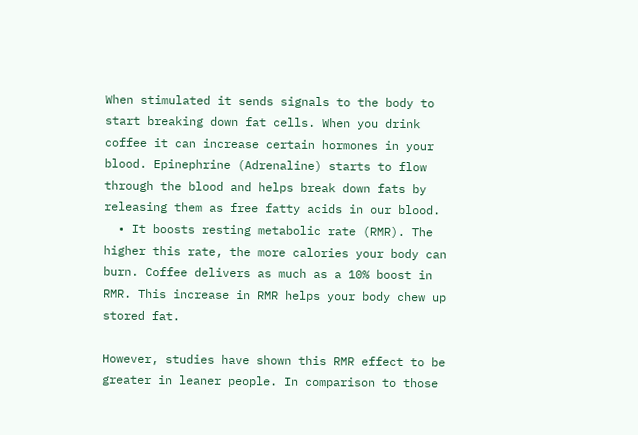When stimulated it sends signals to the body to start breaking down fat cells. When you drink coffee it can increase certain hormones in your blood. Epinephrine (Adrenaline) starts to flow through the blood and helps break down fats by releasing them as free fatty acids in our blood.
  • It boosts resting metabolic rate (RMR). The higher this rate, the more calories your body can burn. Coffee delivers as much as a 10% boost in RMR. This increase in RMR helps your body chew up stored fat.

However, studies have shown this RMR effect to be greater in leaner people. In comparison to those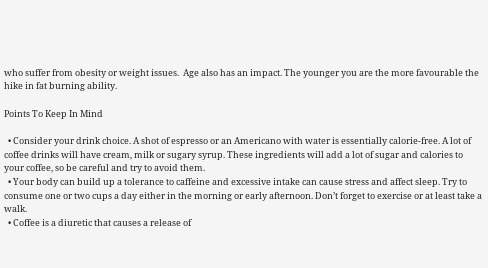who suffer from obesity or weight issues.  Age also has an impact. The younger you are the more favourable the hike in fat burning ability.

Points To Keep In Mind

  • Consider your drink choice. A shot of espresso or an Americano with water is essentially calorie-free. A lot of coffee drinks will have cream, milk or sugary syrup. These ingredients will add a lot of sugar and calories to your coffee, so be careful and try to avoid them.
  • Your body can build up a tolerance to caffeine and excessive intake can cause stress and affect sleep. Try to consume one or two cups a day either in the morning or early afternoon. Don’t forget to exercise or at least take a walk.
  • Coffee is a diuretic that causes a release of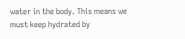water in the body. This means we must keep hydrated by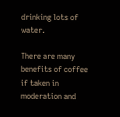drinking lots of water.

There are many benefits of coffee if taken in moderation and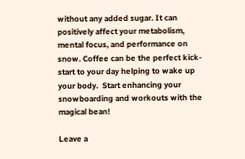without any added sugar. It can positively affect your metabolism, mental focus, and performance on snow. Coffee can be the perfect kick-start to your day helping to wake up your body.  Start enhancing your snowboarding and workouts with the magical bean!

Leave a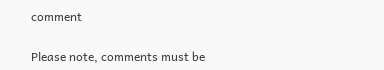comment

Please note, comments must be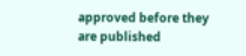approved before they are published